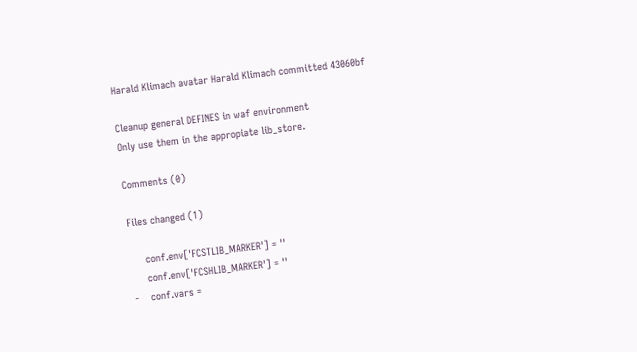Harald Klimach avatar Harald Klimach committed 43060bf

Cleanup general DEFINES in waf environment
Only use them in the appropiate lib_store.

Comments (0)

Files changed (1)

     conf.env['FCSTLIB_MARKER'] = ''
     conf.env['FCSHLIB_MARKER'] = ''
-    conf.vars =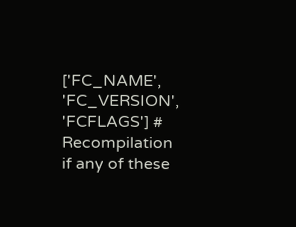['FC_NAME', 'FC_VERSION', 'FCFLAGS'] # Recompilation if any of these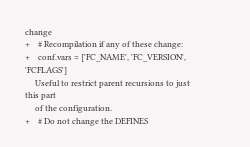change
+    # Recompilation if any of these change:
+    conf.vars = ['FC_NAME', 'FC_VERSION', 'FCFLAGS']
     Useful to restrict parent recursions to just this part
     of the configuration.
+    # Do not change the DEFINES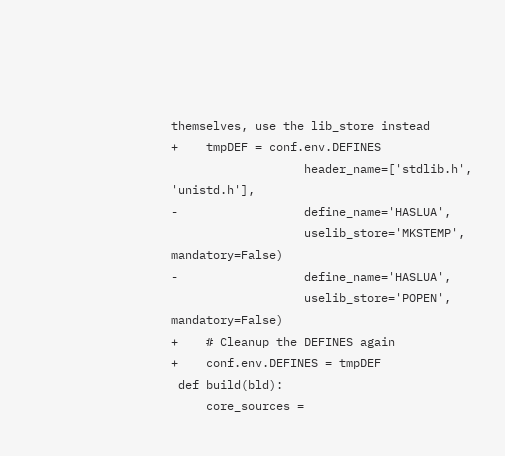themselves, use the lib_store instead
+    tmpDEF = conf.env.DEFINES
                   header_name=['stdlib.h', 'unistd.h'],
-                  define_name='HASLUA',
                   uselib_store='MKSTEMP', mandatory=False)
-                  define_name='HASLUA',
                   uselib_store='POPEN', mandatory=False)
+    # Cleanup the DEFINES again
+    conf.env.DEFINES = tmpDEF
 def build(bld):
     core_sources =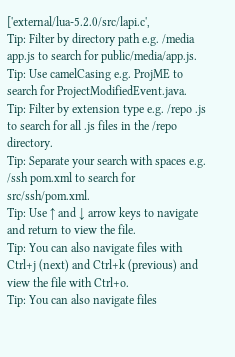['external/lua-5.2.0/src/lapi.c',
Tip: Filter by directory path e.g. /media app.js to search for public/media/app.js.
Tip: Use camelCasing e.g. ProjME to search for ProjectModifiedEvent.java.
Tip: Filter by extension type e.g. /repo .js to search for all .js files in the /repo directory.
Tip: Separate your search with spaces e.g. /ssh pom.xml to search for src/ssh/pom.xml.
Tip: Use ↑ and ↓ arrow keys to navigate and return to view the file.
Tip: You can also navigate files with Ctrl+j (next) and Ctrl+k (previous) and view the file with Ctrl+o.
Tip: You can also navigate files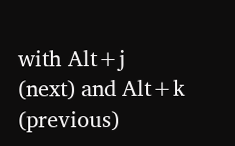with Alt+j (next) and Alt+k (previous)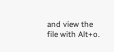and view the file with Alt+o.